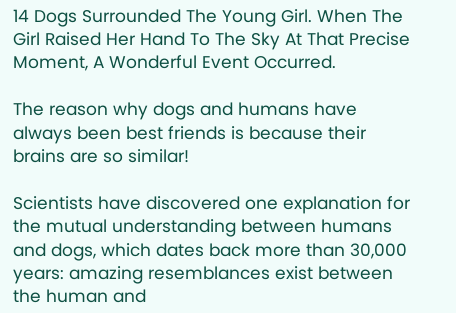14 Dogs Surrounded The Young Girl. When The Girl Raised Her Hand To The Sky At That Precise Moment, A Wonderful Event Occurred.

The reason why dogs and humans have always been best friends is because their brains are so similar!

Scientists have discovered one explanation for the mutual understanding between humans and dogs, which dates back more than 30,000 years: amazing resemblances exist between the human and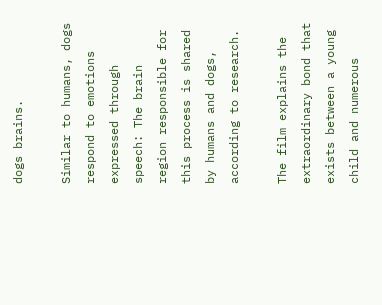dogs brains.

Similar to humans, dogs respond to emotions expressed through speech: The brain region responsible for this process is shared by humans and dogs, according to research.

The film explains the extraordinary bond that exists between a young child and numerous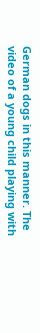German dogs in this manner. The video of a young child playing with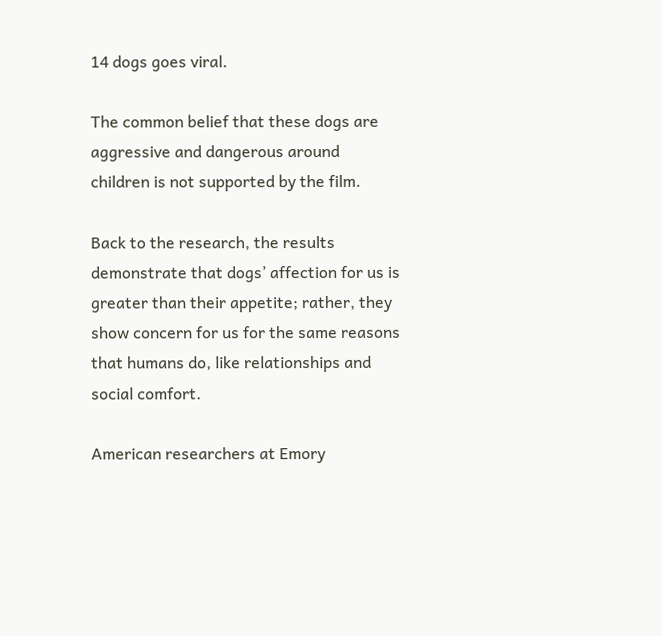14 dogs goes viral.

The common belief that these dogs are aggressive and dangerous around children is not supported by the film.

Back to the research, the results demonstrate that dogs’ affection for us is greater than their appetite; rather, they show concern for us for the same reasons that humans do, like relationships and social comfort.

American researchers at Emory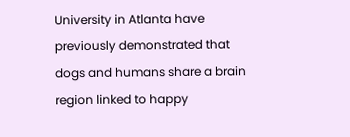University in Atlanta have previously demonstrated that dogs and humans share a brain region linked to happy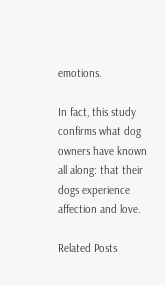emotions.

In fact, this study confirms what dog owners have known all along: that their dogs experience affection and love.

Related Posts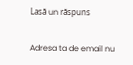Lasă un răspuns

Adresa ta de email nu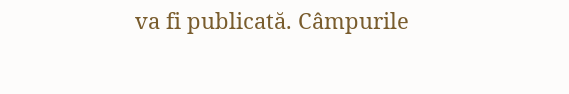va fi publicată. Câmpurile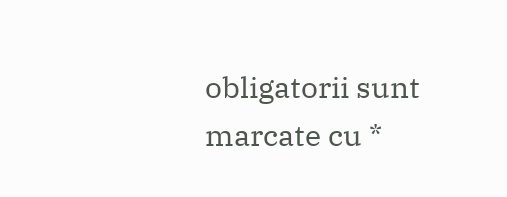obligatorii sunt marcate cu *